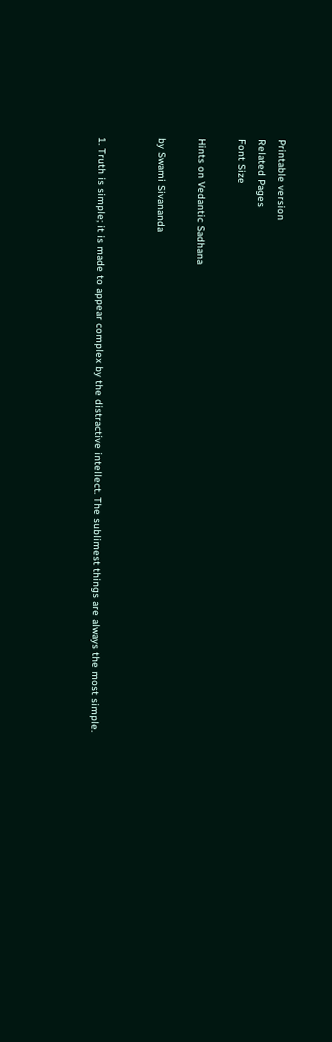Printable version
Related Pages
Font Size

Hints on Vedantic Sadhana

by Swami Sivananda


1. Truth is simple; it is made to appear complex by the distractive intellect. The sublimest things are always the most simple.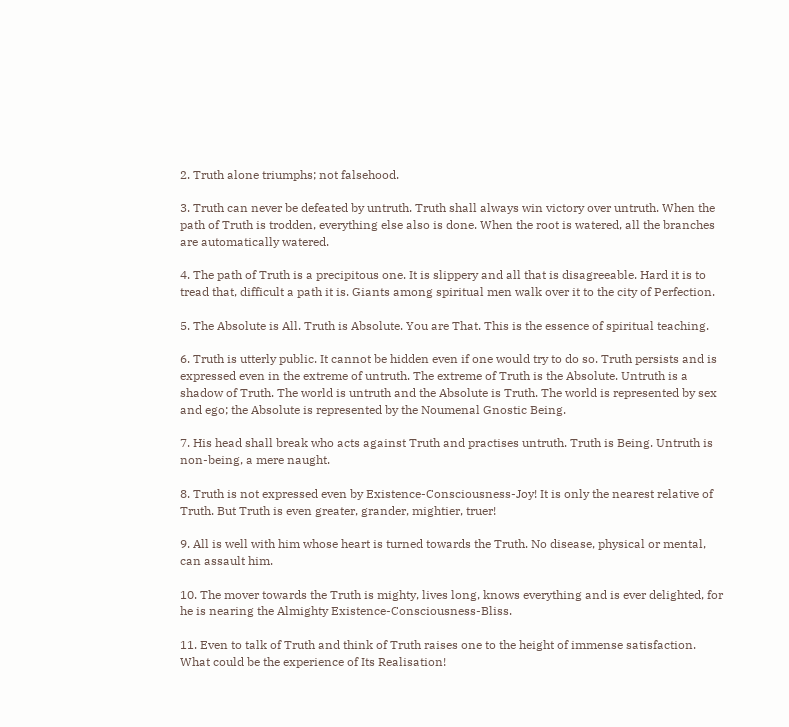2. Truth alone triumphs; not falsehood.

3. Truth can never be defeated by untruth. Truth shall always win victory over untruth. When the path of Truth is trodden, everything else also is done. When the root is watered, all the branches are automatically watered.

4. The path of Truth is a precipitous one. It is slippery and all that is disagreeable. Hard it is to tread that, difficult a path it is. Giants among spiritual men walk over it to the city of Perfection.

5. The Absolute is All. Truth is Absolute. You are That. This is the essence of spiritual teaching.

6. Truth is utterly public. It cannot be hidden even if one would try to do so. Truth persists and is expressed even in the extreme of untruth. The extreme of Truth is the Absolute. Untruth is a shadow of Truth. The world is untruth and the Absolute is Truth. The world is represented by sex and ego; the Absolute is represented by the Noumenal Gnostic Being.

7. His head shall break who acts against Truth and practises untruth. Truth is Being. Untruth is non-being, a mere naught.

8. Truth is not expressed even by Existence-Consciousness-Joy! It is only the nearest relative of Truth. But Truth is even greater, grander, mightier, truer!

9. All is well with him whose heart is turned towards the Truth. No disease, physical or mental, can assault him.

10. The mover towards the Truth is mighty, lives long, knows everything and is ever delighted, for he is nearing the Almighty Existence-Consciousness-Bliss.

11. Even to talk of Truth and think of Truth raises one to the height of immense satisfaction. What could be the experience of Its Realisation!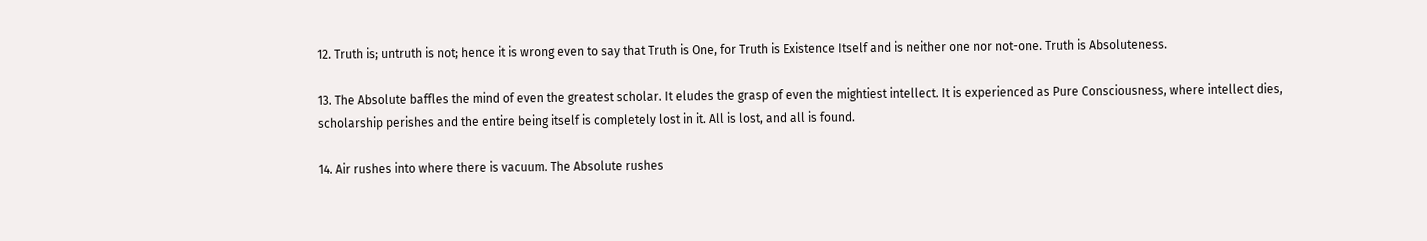12. Truth is; untruth is not; hence it is wrong even to say that Truth is One, for Truth is Existence Itself and is neither one nor not-one. Truth is Absoluteness.

13. The Absolute baffles the mind of even the greatest scholar. It eludes the grasp of even the mightiest intellect. It is experienced as Pure Consciousness, where intellect dies, scholarship perishes and the entire being itself is completely lost in it. All is lost, and all is found.

14. Air rushes into where there is vacuum. The Absolute rushes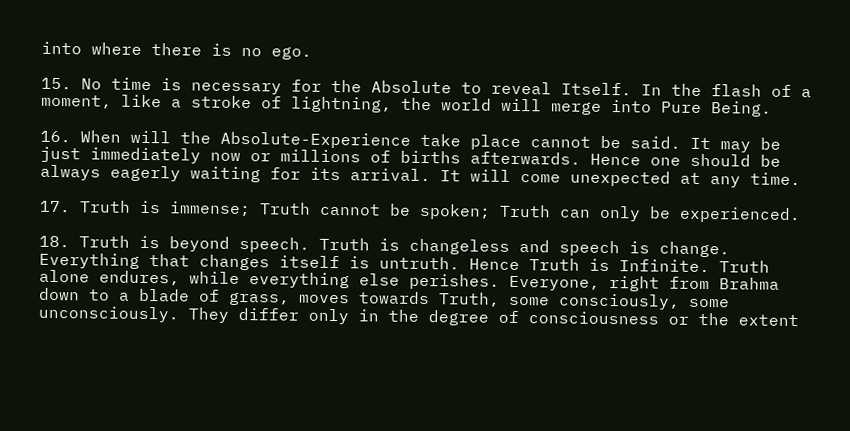into where there is no ego.

15. No time is necessary for the Absolute to reveal Itself. In the flash of a moment, like a stroke of lightning, the world will merge into Pure Being.

16. When will the Absolute-Experience take place cannot be said. It may be just immediately now or millions of births afterwards. Hence one should be always eagerly waiting for its arrival. It will come unexpected at any time.

17. Truth is immense; Truth cannot be spoken; Truth can only be experienced.

18. Truth is beyond speech. Truth is changeless and speech is change. Everything that changes itself is untruth. Hence Truth is Infinite. Truth alone endures, while everything else perishes. Everyone, right from Brahma down to a blade of grass, moves towards Truth, some consciously, some unconsciously. They differ only in the degree of consciousness or the extent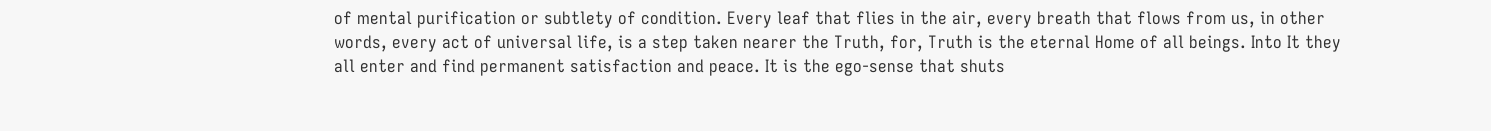of mental purification or subtlety of condition. Every leaf that flies in the air, every breath that flows from us, in other words, every act of universal life, is a step taken nearer the Truth, for, Truth is the eternal Home of all beings. Into It they all enter and find permanent satisfaction and peace. It is the ego-sense that shuts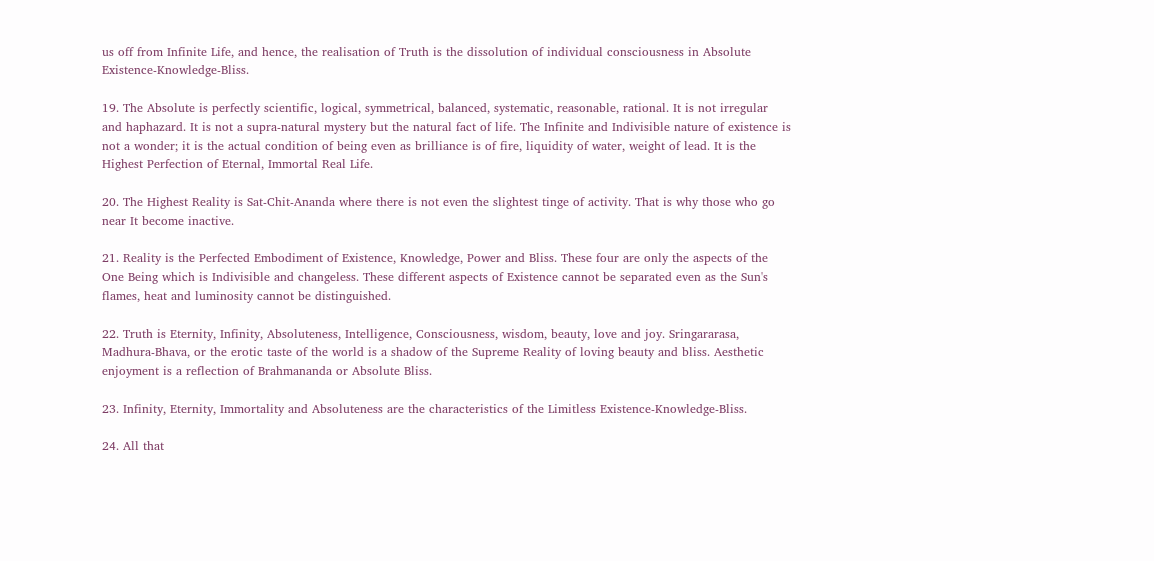us off from Infinite Life, and hence, the realisation of Truth is the dissolution of individual consciousness in Absolute Existence-Knowledge-Bliss.

19. The Absolute is perfectly scientific, logical, symmetrical, balanced, systematic, reasonable, rational. It is not irregular and haphazard. It is not a supra-natural mystery but the natural fact of life. The Infinite and Indivisible nature of existence is not a wonder; it is the actual condition of being even as brilliance is of fire, liquidity of water, weight of lead. It is the Highest Perfection of Eternal, Immortal Real Life.

20. The Highest Reality is Sat-Chit-Ananda where there is not even the slightest tinge of activity. That is why those who go near It become inactive.

21. Reality is the Perfected Embodiment of Existence, Knowledge, Power and Bliss. These four are only the aspects of the One Being which is Indivisible and changeless. These different aspects of Existence cannot be separated even as the Sun's flames, heat and luminosity cannot be distinguished.

22. Truth is Eternity, Infinity, Absoluteness, Intelligence, Consciousness, wisdom, beauty, love and joy. Sringararasa, Madhura-Bhava, or the erotic taste of the world is a shadow of the Supreme Reality of loving beauty and bliss. Aesthetic enjoyment is a reflection of Brahmananda or Absolute Bliss.

23. Infinity, Eternity, Immortality and Absoluteness are the characteristics of the Limitless Existence-Knowledge-Bliss.

24. All that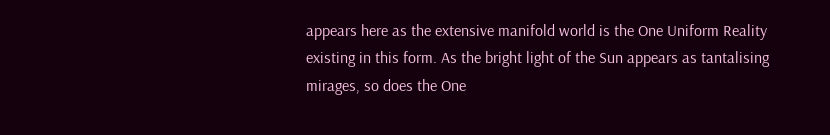appears here as the extensive manifold world is the One Uniform Reality existing in this form. As the bright light of the Sun appears as tantalising mirages, so does the One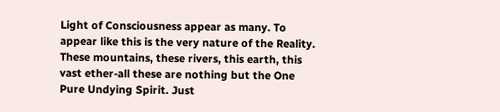Light of Consciousness appear as many. To appear like this is the very nature of the Reality. These mountains, these rivers, this earth, this vast ether-all these are nothing but the One Pure Undying Spirit. Just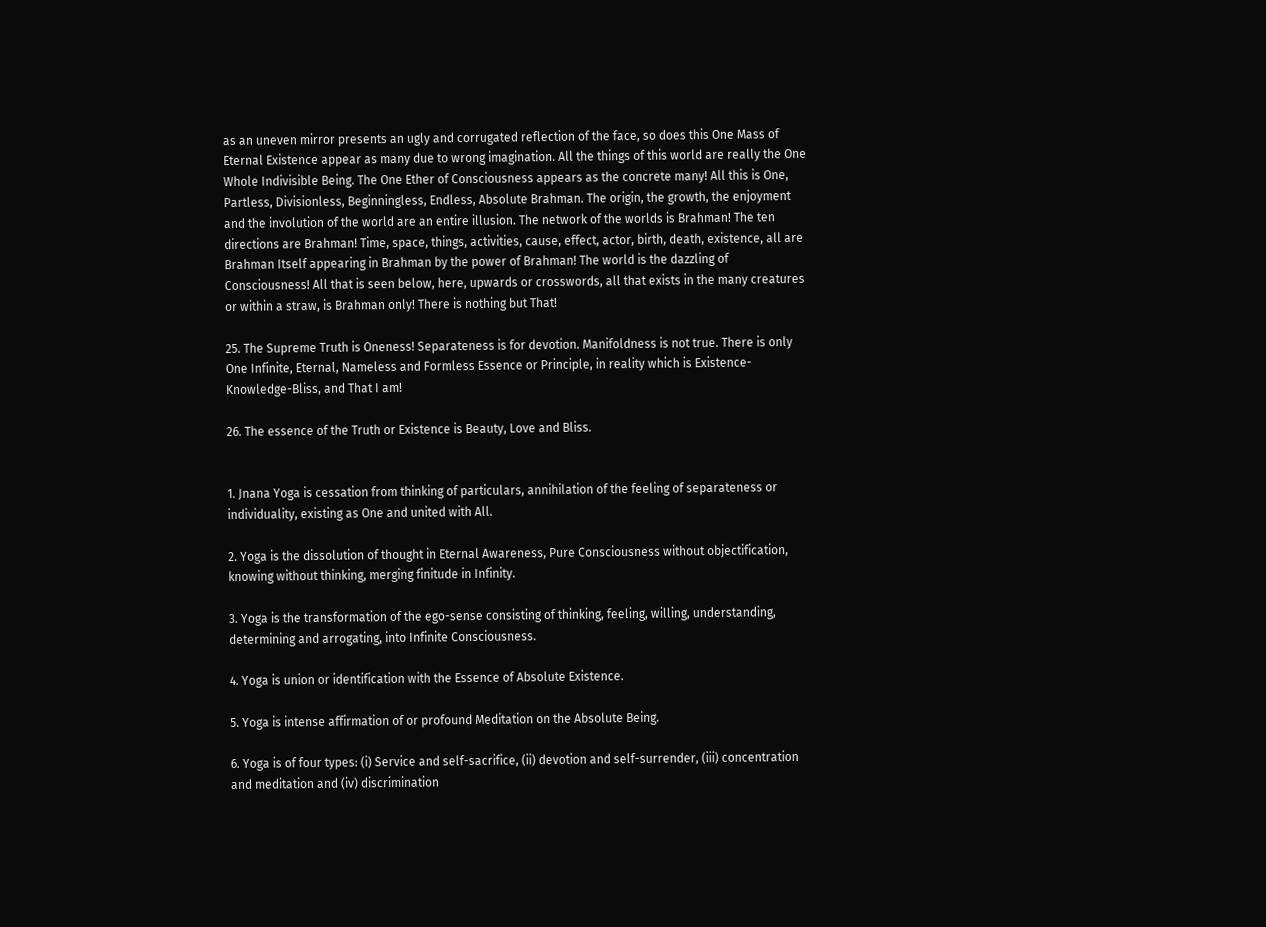as an uneven mirror presents an ugly and corrugated reflection of the face, so does this One Mass of Eternal Existence appear as many due to wrong imagination. All the things of this world are really the One Whole Indivisible Being. The One Ether of Consciousness appears as the concrete many! All this is One, Partless, Divisionless, Beginningless, Endless, Absolute Brahman. The origin, the growth, the enjoyment and the involution of the world are an entire illusion. The network of the worlds is Brahman! The ten directions are Brahman! Time, space, things, activities, cause, effect, actor, birth, death, existence, all are Brahman Itself appearing in Brahman by the power of Brahman! The world is the dazzling of Consciousness! All that is seen below, here, upwards or crosswords, all that exists in the many creatures or within a straw, is Brahman only! There is nothing but That!

25. The Supreme Truth is Oneness! Separateness is for devotion. Manifoldness is not true. There is only One Infinite, Eternal, Nameless and Formless Essence or Principle, in reality which is Existence-Knowledge-Bliss, and That I am!

26. The essence of the Truth or Existence is Beauty, Love and Bliss.


1. Jnana Yoga is cessation from thinking of particulars, annihilation of the feeling of separateness or individuality, existing as One and united with All.

2. Yoga is the dissolution of thought in Eternal Awareness, Pure Consciousness without objectification, knowing without thinking, merging finitude in Infinity.

3. Yoga is the transformation of the ego-sense consisting of thinking, feeling, willing, understanding, determining and arrogating, into Infinite Consciousness.

4. Yoga is union or identification with the Essence of Absolute Existence.

5. Yoga is intense affirmation of or profound Meditation on the Absolute Being.

6. Yoga is of four types: (i) Service and self-sacrifice, (ii) devotion and self-surrender, (iii) concentration and meditation and (iv) discrimination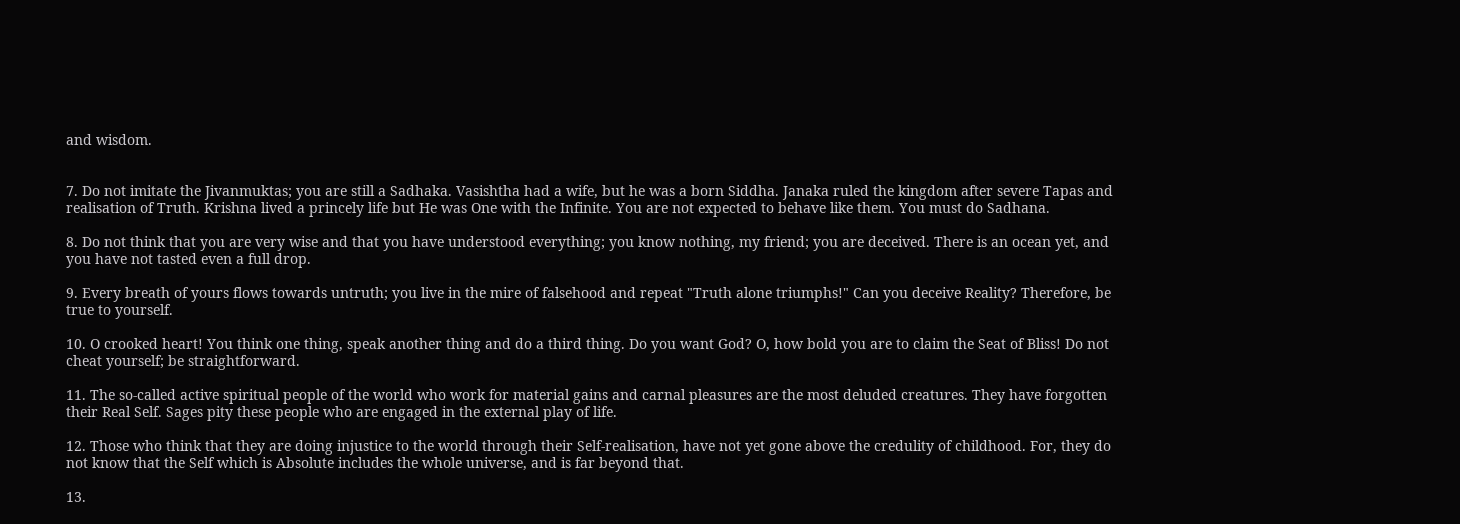and wisdom.


7. Do not imitate the Jivanmuktas; you are still a Sadhaka. Vasishtha had a wife, but he was a born Siddha. Janaka ruled the kingdom after severe Tapas and realisation of Truth. Krishna lived a princely life but He was One with the Infinite. You are not expected to behave like them. You must do Sadhana.

8. Do not think that you are very wise and that you have understood everything; you know nothing, my friend; you are deceived. There is an ocean yet, and you have not tasted even a full drop.

9. Every breath of yours flows towards untruth; you live in the mire of falsehood and repeat "Truth alone triumphs!" Can you deceive Reality? Therefore, be true to yourself.

10. O crooked heart! You think one thing, speak another thing and do a third thing. Do you want God? O, how bold you are to claim the Seat of Bliss! Do not cheat yourself; be straightforward.

11. The so-called active spiritual people of the world who work for material gains and carnal pleasures are the most deluded creatures. They have forgotten their Real Self. Sages pity these people who are engaged in the external play of life.

12. Those who think that they are doing injustice to the world through their Self-realisation, have not yet gone above the credulity of childhood. For, they do not know that the Self which is Absolute includes the whole universe, and is far beyond that.

13.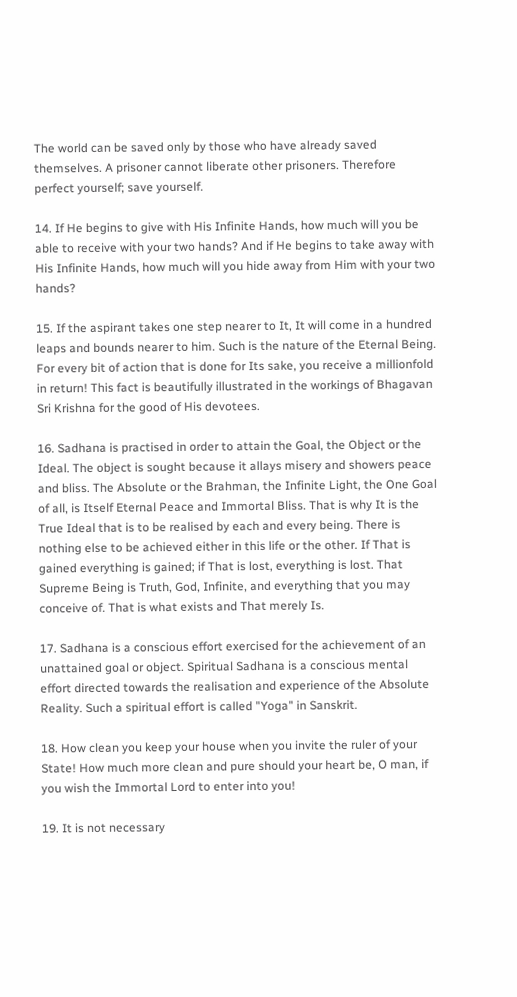The world can be saved only by those who have already saved themselves. A prisoner cannot liberate other prisoners. Therefore perfect yourself; save yourself.

14. If He begins to give with His Infinite Hands, how much will you be able to receive with your two hands? And if He begins to take away with His Infinite Hands, how much will you hide away from Him with your two hands?

15. If the aspirant takes one step nearer to It, It will come in a hundred leaps and bounds nearer to him. Such is the nature of the Eternal Being. For every bit of action that is done for Its sake, you receive a millionfold in return! This fact is beautifully illustrated in the workings of Bhagavan Sri Krishna for the good of His devotees.

16. Sadhana is practised in order to attain the Goal, the Object or the Ideal. The object is sought because it allays misery and showers peace and bliss. The Absolute or the Brahman, the Infinite Light, the One Goal of all, is Itself Eternal Peace and Immortal Bliss. That is why It is the True Ideal that is to be realised by each and every being. There is nothing else to be achieved either in this life or the other. If That is gained everything is gained; if That is lost, everything is lost. That Supreme Being is Truth, God, Infinite, and everything that you may conceive of. That is what exists and That merely Is.

17. Sadhana is a conscious effort exercised for the achievement of an unattained goal or object. Spiritual Sadhana is a conscious mental effort directed towards the realisation and experience of the Absolute Reality. Such a spiritual effort is called "Yoga" in Sanskrit.

18. How clean you keep your house when you invite the ruler of your State! How much more clean and pure should your heart be, O man, if you wish the Immortal Lord to enter into you!

19. It is not necessary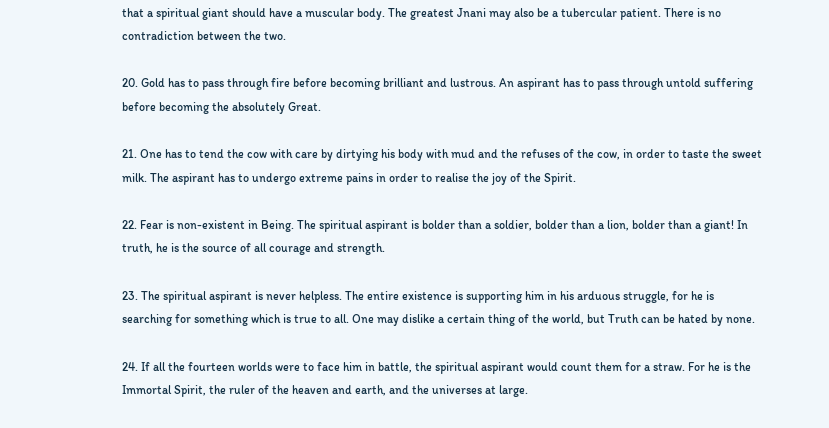that a spiritual giant should have a muscular body. The greatest Jnani may also be a tubercular patient. There is no contradiction between the two.

20. Gold has to pass through fire before becoming brilliant and lustrous. An aspirant has to pass through untold suffering before becoming the absolutely Great.

21. One has to tend the cow with care by dirtying his body with mud and the refuses of the cow, in order to taste the sweet milk. The aspirant has to undergo extreme pains in order to realise the joy of the Spirit.

22. Fear is non-existent in Being. The spiritual aspirant is bolder than a soldier, bolder than a lion, bolder than a giant! In truth, he is the source of all courage and strength.

23. The spiritual aspirant is never helpless. The entire existence is supporting him in his arduous struggle, for he is searching for something which is true to all. One may dislike a certain thing of the world, but Truth can be hated by none.

24. If all the fourteen worlds were to face him in battle, the spiritual aspirant would count them for a straw. For he is the Immortal Spirit, the ruler of the heaven and earth, and the universes at large.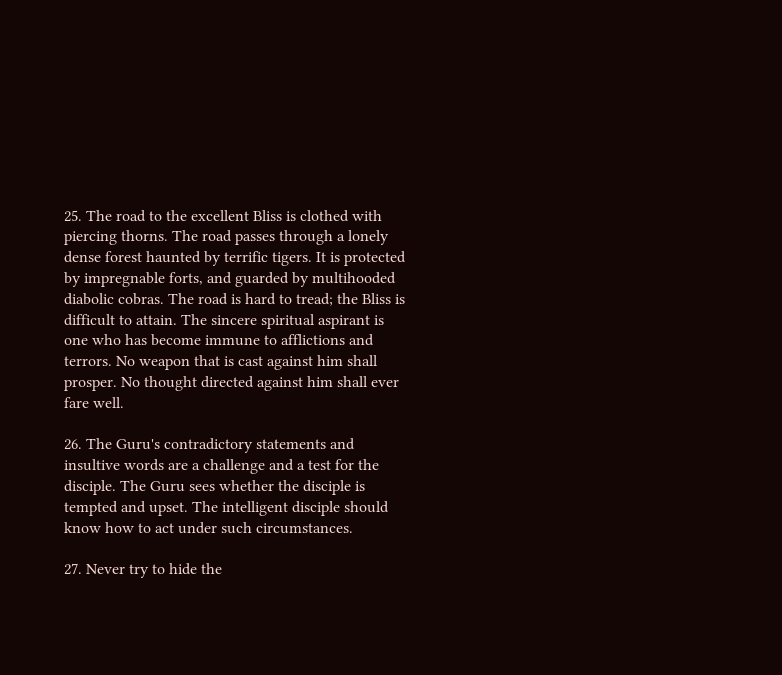25. The road to the excellent Bliss is clothed with piercing thorns. The road passes through a lonely dense forest haunted by terrific tigers. It is protected by impregnable forts, and guarded by multihooded diabolic cobras. The road is hard to tread; the Bliss is difficult to attain. The sincere spiritual aspirant is one who has become immune to afflictions and terrors. No weapon that is cast against him shall prosper. No thought directed against him shall ever fare well.

26. The Guru's contradictory statements and insultive words are a challenge and a test for the disciple. The Guru sees whether the disciple is tempted and upset. The intelligent disciple should know how to act under such circumstances.

27. Never try to hide the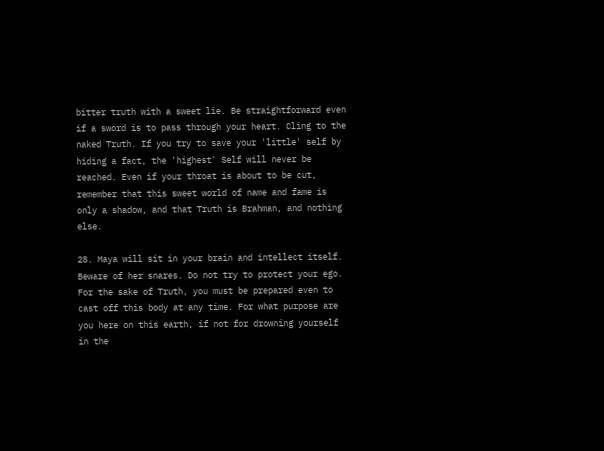bitter truth with a sweet lie. Be straightforward even if a sword is to pass through your heart. Cling to the naked Truth. If you try to save your 'little' self by hiding a fact, the 'highest' Self will never be reached. Even if your throat is about to be cut, remember that this sweet world of name and fame is only a shadow, and that Truth is Brahman, and nothing else.

28. Maya will sit in your brain and intellect itself. Beware of her snares. Do not try to protect your ego. For the sake of Truth, you must be prepared even to cast off this body at any time. For what purpose are you here on this earth, if not for drowning yourself in the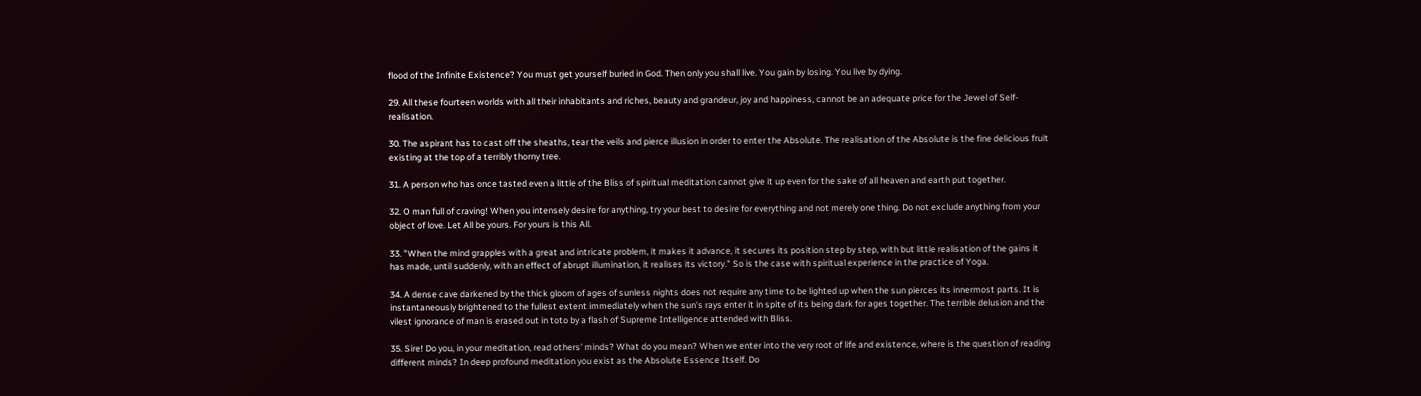flood of the Infinite Existence? You must get yourself buried in God. Then only you shall live. You gain by losing. You live by dying.

29. All these fourteen worlds with all their inhabitants and riches, beauty and grandeur, joy and happiness, cannot be an adequate price for the Jewel of Self-realisation.

30. The aspirant has to cast off the sheaths, tear the veils and pierce illusion in order to enter the Absolute. The realisation of the Absolute is the fine delicious fruit existing at the top of a terribly thorny tree.

31. A person who has once tasted even a little of the Bliss of spiritual meditation cannot give it up even for the sake of all heaven and earth put together.

32. O man full of craving! When you intensely desire for anything, try your best to desire for everything and not merely one thing. Do not exclude anything from your object of love. Let All be yours. For yours is this All.

33. "When the mind grapples with a great and intricate problem, it makes it advance, it secures its position step by step, with but little realisation of the gains it has made, until suddenly, with an effect of abrupt illumination, it realises its victory." So is the case with spiritual experience in the practice of Yoga.

34. A dense cave darkened by the thick gloom of ages of sunless nights does not require any time to be lighted up when the sun pierces its innermost parts. It is instantaneously brightened to the fullest extent immediately when the sun's rays enter it in spite of its being dark for ages together. The terrible delusion and the vilest ignorance of man is erased out in toto by a flash of Supreme Intelligence attended with Bliss.

35. Sire! Do you, in your meditation, read others' minds? What do you mean? When we enter into the very root of life and existence, where is the question of reading different minds? In deep profound meditation you exist as the Absolute Essence Itself. Do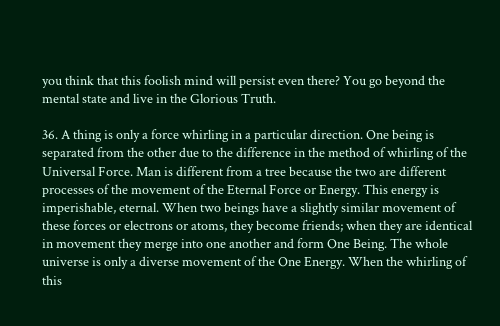you think that this foolish mind will persist even there? You go beyond the mental state and live in the Glorious Truth.

36. A thing is only a force whirling in a particular direction. One being is separated from the other due to the difference in the method of whirling of the Universal Force. Man is different from a tree because the two are different processes of the movement of the Eternal Force or Energy. This energy is imperishable, eternal. When two beings have a slightly similar movement of these forces or electrons or atoms, they become friends; when they are identical in movement they merge into one another and form One Being. The whole universe is only a diverse movement of the One Energy. When the whirling of this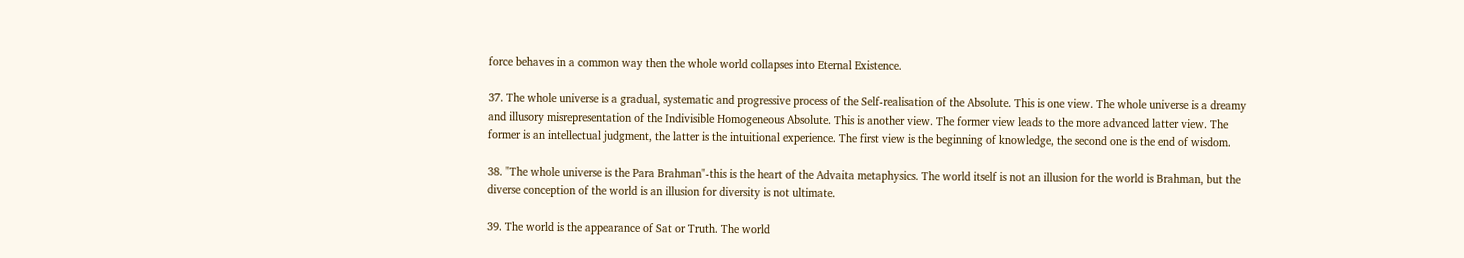force behaves in a common way then the whole world collapses into Eternal Existence.

37. The whole universe is a gradual, systematic and progressive process of the Self-realisation of the Absolute. This is one view. The whole universe is a dreamy and illusory misrepresentation of the Indivisible Homogeneous Absolute. This is another view. The former view leads to the more advanced latter view. The former is an intellectual judgment, the latter is the intuitional experience. The first view is the beginning of knowledge, the second one is the end of wisdom.

38. "The whole universe is the Para Brahman"-this is the heart of the Advaita metaphysics. The world itself is not an illusion for the world is Brahman, but the diverse conception of the world is an illusion for diversity is not ultimate.

39. The world is the appearance of Sat or Truth. The world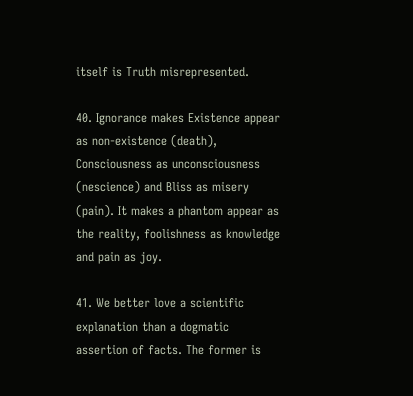itself is Truth misrepresented.

40. Ignorance makes Existence appear as non-existence (death), Consciousness as unconsciousness (nescience) and Bliss as misery (pain). It makes a phantom appear as the reality, foolishness as knowledge and pain as joy.

41. We better love a scientific explanation than a dogmatic assertion of facts. The former is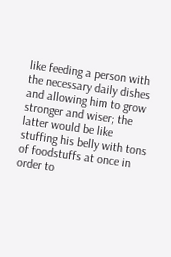like feeding a person with the necessary daily dishes and allowing him to grow stronger and wiser; the latter would be like stuffing his belly with tons of foodstuffs at once in order to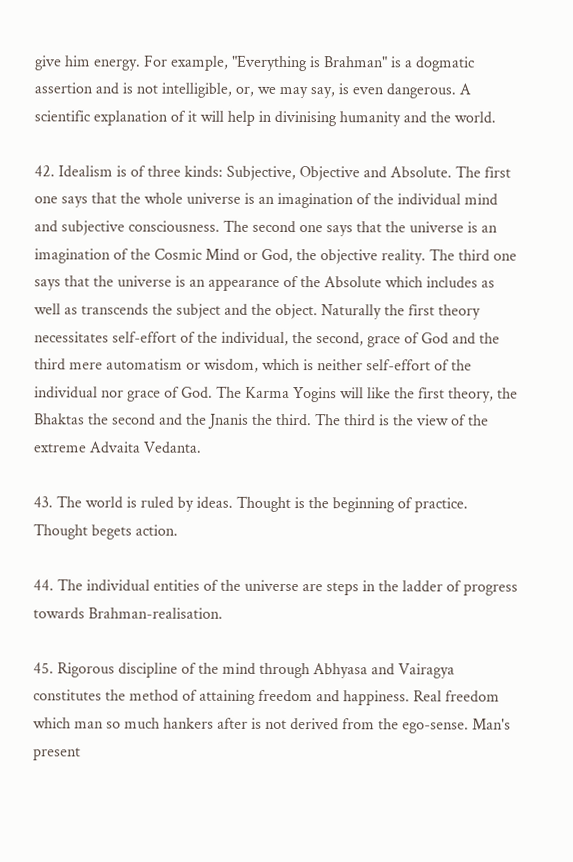give him energy. For example, "Everything is Brahman" is a dogmatic assertion and is not intelligible, or, we may say, is even dangerous. A scientific explanation of it will help in divinising humanity and the world.

42. Idealism is of three kinds: Subjective, Objective and Absolute. The first one says that the whole universe is an imagination of the individual mind and subjective consciousness. The second one says that the universe is an imagination of the Cosmic Mind or God, the objective reality. The third one says that the universe is an appearance of the Absolute which includes as well as transcends the subject and the object. Naturally the first theory necessitates self-effort of the individual, the second, grace of God and the third mere automatism or wisdom, which is neither self-effort of the individual nor grace of God. The Karma Yogins will like the first theory, the Bhaktas the second and the Jnanis the third. The third is the view of the extreme Advaita Vedanta.

43. The world is ruled by ideas. Thought is the beginning of practice. Thought begets action.

44. The individual entities of the universe are steps in the ladder of progress towards Brahman-realisation.

45. Rigorous discipline of the mind through Abhyasa and Vairagya constitutes the method of attaining freedom and happiness. Real freedom which man so much hankers after is not derived from the ego-sense. Man's present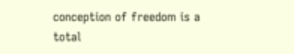conception of freedom is a total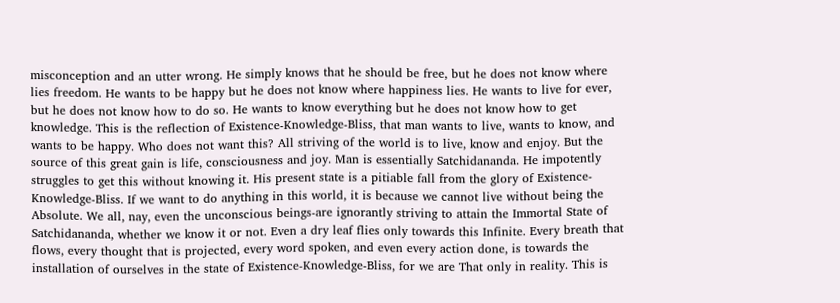misconception and an utter wrong. He simply knows that he should be free, but he does not know where lies freedom. He wants to be happy but he does not know where happiness lies. He wants to live for ever, but he does not know how to do so. He wants to know everything but he does not know how to get knowledge. This is the reflection of Existence-Knowledge-Bliss, that man wants to live, wants to know, and wants to be happy. Who does not want this? All striving of the world is to live, know and enjoy. But the source of this great gain is life, consciousness and joy. Man is essentially Satchidananda. He impotently struggles to get this without knowing it. His present state is a pitiable fall from the glory of Existence-Knowledge-Bliss. If we want to do anything in this world, it is because we cannot live without being the Absolute. We all, nay, even the unconscious beings-are ignorantly striving to attain the Immortal State of Satchidananda, whether we know it or not. Even a dry leaf flies only towards this Infinite. Every breath that flows, every thought that is projected, every word spoken, and even every action done, is towards the installation of ourselves in the state of Existence-Knowledge-Bliss, for we are That only in reality. This is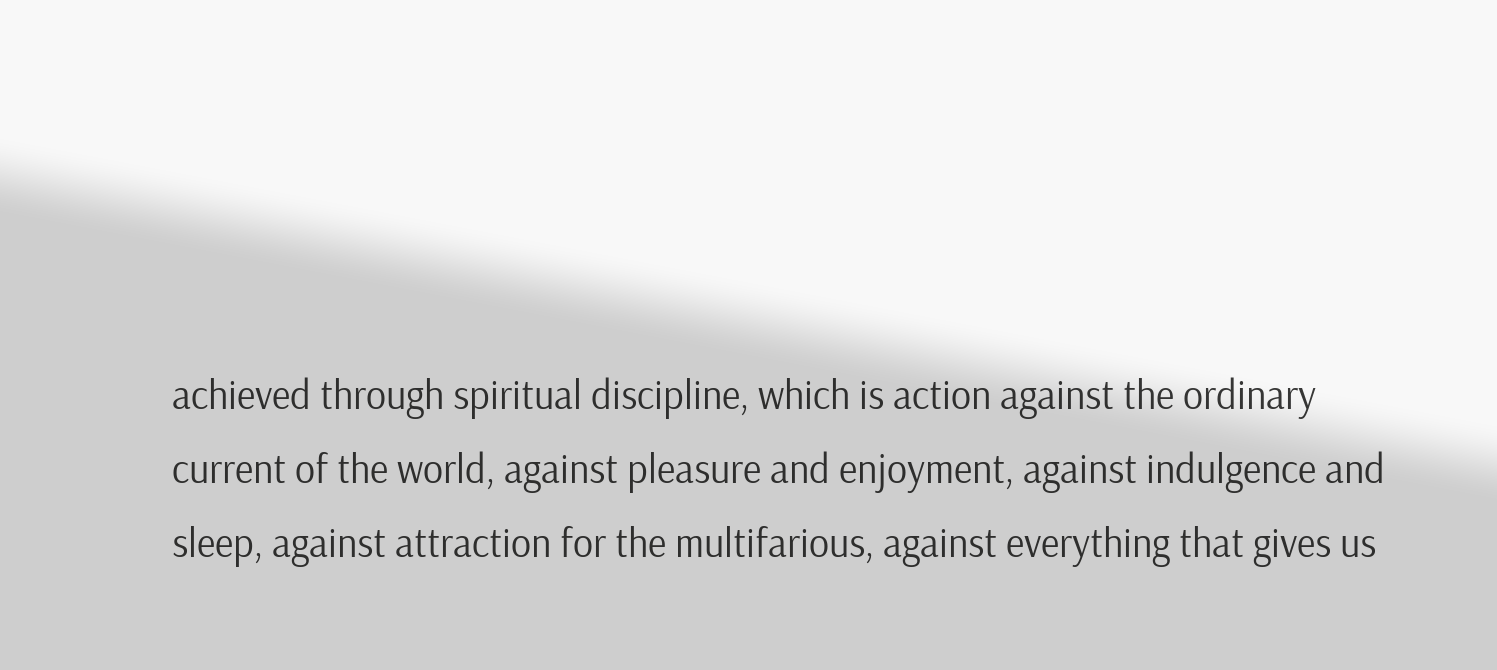achieved through spiritual discipline, which is action against the ordinary current of the world, against pleasure and enjoyment, against indulgence and sleep, against attraction for the multifarious, against everything that gives us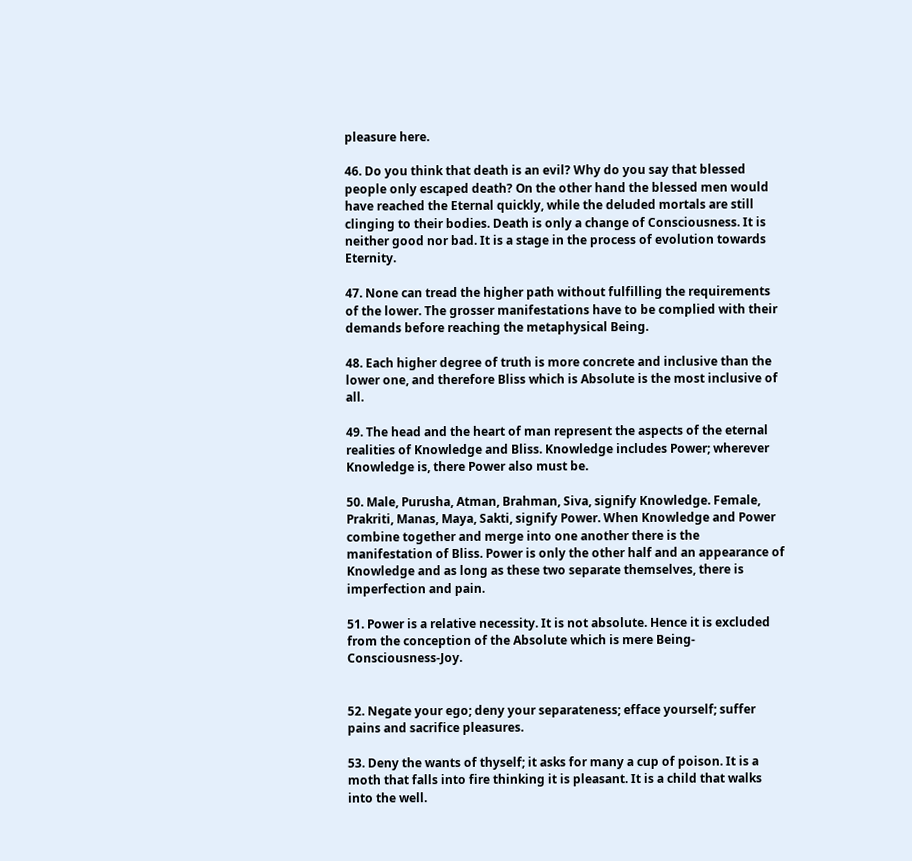pleasure here.

46. Do you think that death is an evil? Why do you say that blessed people only escaped death? On the other hand the blessed men would have reached the Eternal quickly, while the deluded mortals are still clinging to their bodies. Death is only a change of Consciousness. It is neither good nor bad. It is a stage in the process of evolution towards Eternity.

47. None can tread the higher path without fulfilling the requirements of the lower. The grosser manifestations have to be complied with their demands before reaching the metaphysical Being.

48. Each higher degree of truth is more concrete and inclusive than the lower one, and therefore Bliss which is Absolute is the most inclusive of all.

49. The head and the heart of man represent the aspects of the eternal realities of Knowledge and Bliss. Knowledge includes Power; wherever Knowledge is, there Power also must be.

50. Male, Purusha, Atman, Brahman, Siva, signify Knowledge. Female, Prakriti, Manas, Maya, Sakti, signify Power. When Knowledge and Power combine together and merge into one another there is the manifestation of Bliss. Power is only the other half and an appearance of Knowledge and as long as these two separate themselves, there is imperfection and pain.

51. Power is a relative necessity. It is not absolute. Hence it is excluded from the conception of the Absolute which is mere Being-Consciousness-Joy.


52. Negate your ego; deny your separateness; efface yourself; suffer pains and sacrifice pleasures.

53. Deny the wants of thyself; it asks for many a cup of poison. It is a moth that falls into fire thinking it is pleasant. It is a child that walks into the well.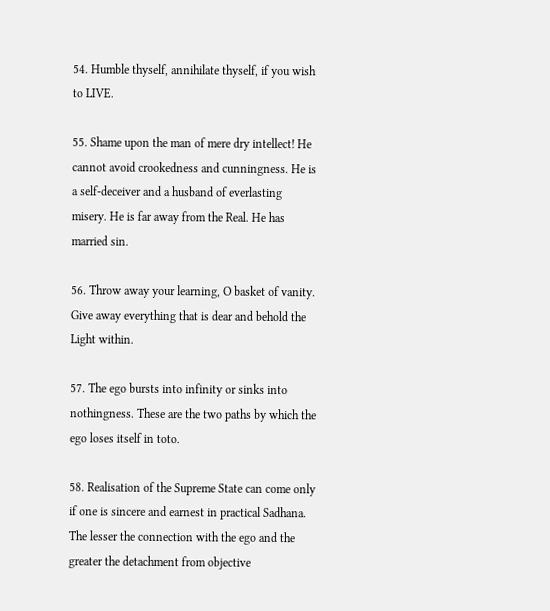54. Humble thyself, annihilate thyself, if you wish to LIVE.

55. Shame upon the man of mere dry intellect! He cannot avoid crookedness and cunningness. He is a self-deceiver and a husband of everlasting misery. He is far away from the Real. He has married sin.

56. Throw away your learning, O basket of vanity. Give away everything that is dear and behold the Light within.

57. The ego bursts into infinity or sinks into nothingness. These are the two paths by which the ego loses itself in toto.

58. Realisation of the Supreme State can come only if one is sincere and earnest in practical Sadhana. The lesser the connection with the ego and the greater the detachment from objective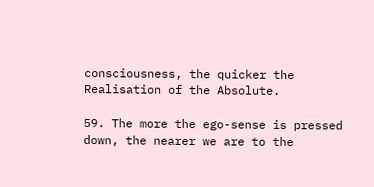consciousness, the quicker the Realisation of the Absolute.

59. The more the ego-sense is pressed down, the nearer we are to the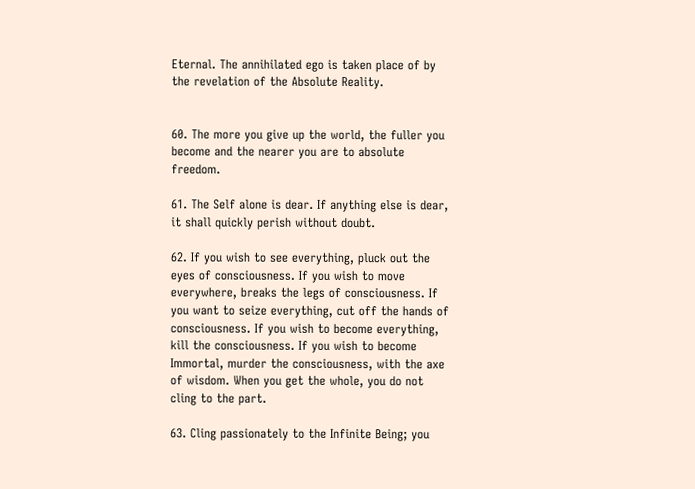Eternal. The annihilated ego is taken place of by the revelation of the Absolute Reality.


60. The more you give up the world, the fuller you become and the nearer you are to absolute freedom.

61. The Self alone is dear. If anything else is dear, it shall quickly perish without doubt.

62. If you wish to see everything, pluck out the eyes of consciousness. If you wish to move everywhere, breaks the legs of consciousness. If you want to seize everything, cut off the hands of consciousness. If you wish to become everything, kill the consciousness. If you wish to become Immortal, murder the consciousness, with the axe of wisdom. When you get the whole, you do not cling to the part.

63. Cling passionately to the Infinite Being; you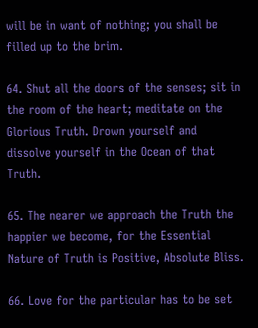will be in want of nothing; you shall be filled up to the brim.

64. Shut all the doors of the senses; sit in the room of the heart; meditate on the Glorious Truth. Drown yourself and dissolve yourself in the Ocean of that Truth.

65. The nearer we approach the Truth the happier we become, for the Essential Nature of Truth is Positive, Absolute Bliss.

66. Love for the particular has to be set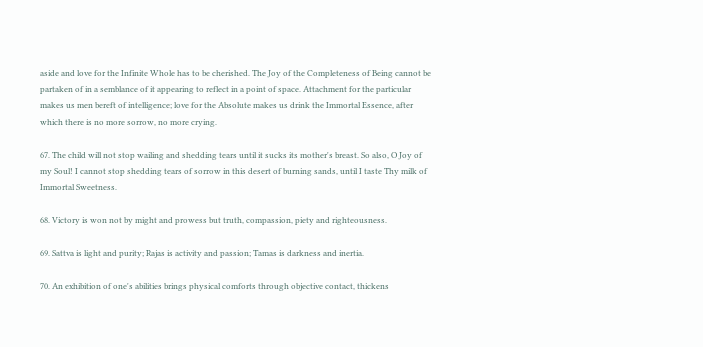aside and love for the Infinite Whole has to be cherished. The Joy of the Completeness of Being cannot be partaken of in a semblance of it appearing to reflect in a point of space. Attachment for the particular makes us men bereft of intelligence; love for the Absolute makes us drink the Immortal Essence, after which there is no more sorrow, no more crying.

67. The child will not stop wailing and shedding tears until it sucks its mother's breast. So also, O Joy of my Soul! I cannot stop shedding tears of sorrow in this desert of burning sands, until I taste Thy milk of Immortal Sweetness.

68. Victory is won not by might and prowess but truth, compassion, piety and righteousness.

69. Sattva is light and purity; Rajas is activity and passion; Tamas is darkness and inertia.

70. An exhibition of one's abilities brings physical comforts through objective contact, thickens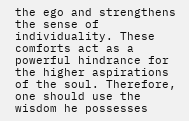the ego and strengthens the sense of individuality. These comforts act as a powerful hindrance for the higher aspirations of the soul. Therefore, one should use the wisdom he possesses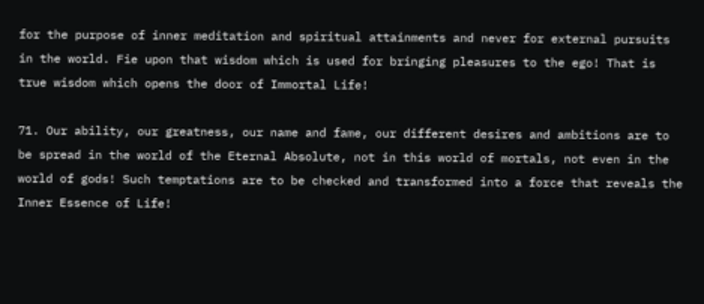for the purpose of inner meditation and spiritual attainments and never for external pursuits in the world. Fie upon that wisdom which is used for bringing pleasures to the ego! That is true wisdom which opens the door of Immortal Life!

71. Our ability, our greatness, our name and fame, our different desires and ambitions are to be spread in the world of the Eternal Absolute, not in this world of mortals, not even in the world of gods! Such temptations are to be checked and transformed into a force that reveals the Inner Essence of Life!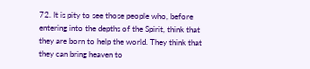72. It is pity to see those people who, before entering into the depths of the Spirit, think that they are born to help the world. They think that they can bring heaven to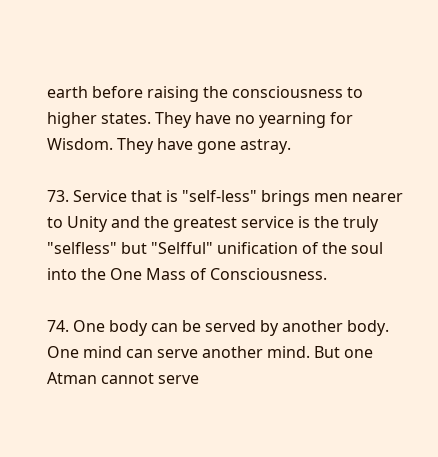earth before raising the consciousness to higher states. They have no yearning for Wisdom. They have gone astray.

73. Service that is "self-less" brings men nearer to Unity and the greatest service is the truly "selfless" but "Selfful" unification of the soul into the One Mass of Consciousness.

74. One body can be served by another body. One mind can serve another mind. But one Atman cannot serve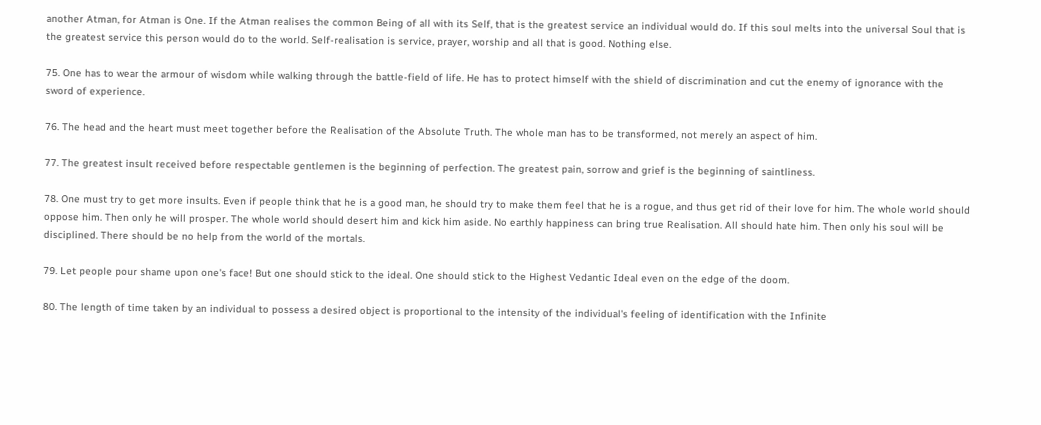another Atman, for Atman is One. If the Atman realises the common Being of all with its Self, that is the greatest service an individual would do. If this soul melts into the universal Soul that is the greatest service this person would do to the world. Self-realisation is service, prayer, worship and all that is good. Nothing else.

75. One has to wear the armour of wisdom while walking through the battle-field of life. He has to protect himself with the shield of discrimination and cut the enemy of ignorance with the sword of experience.

76. The head and the heart must meet together before the Realisation of the Absolute Truth. The whole man has to be transformed, not merely an aspect of him.

77. The greatest insult received before respectable gentlemen is the beginning of perfection. The greatest pain, sorrow and grief is the beginning of saintliness.

78. One must try to get more insults. Even if people think that he is a good man, he should try to make them feel that he is a rogue, and thus get rid of their love for him. The whole world should oppose him. Then only he will prosper. The whole world should desert him and kick him aside. No earthly happiness can bring true Realisation. All should hate him. Then only his soul will be disciplined. There should be no help from the world of the mortals.

79. Let people pour shame upon one's face! But one should stick to the ideal. One should stick to the Highest Vedantic Ideal even on the edge of the doom.

80. The length of time taken by an individual to possess a desired object is proportional to the intensity of the individual's feeling of identification with the Infinite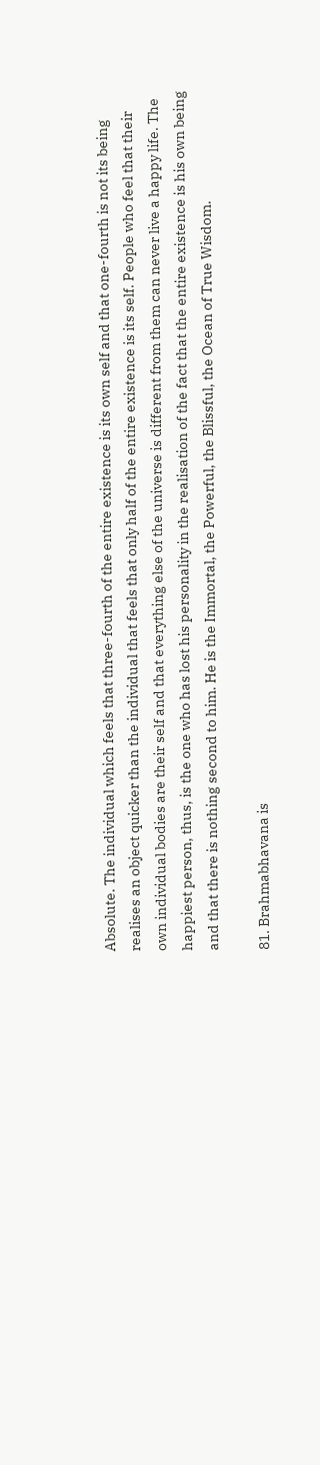Absolute. The individual which feels that three-fourth of the entire existence is its own self and that one-fourth is not its being realises an object quicker than the individual that feels that only half of the entire existence is its self. People who feel that their own individual bodies are their self and that everything else of the universe is different from them can never live a happy life. The happiest person, thus, is the one who has lost his personality in the realisation of the fact that the entire existence is his own being and that there is nothing second to him. He is the Immortal, the Powerful, the Blissful, the Ocean of True Wisdom.

81. Brahmabhavana is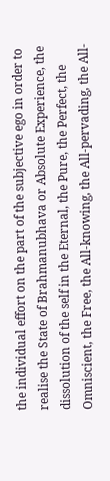the individual effort on the part of the subjective ego in order to realise the State of Brahmanubhava or Absolute Experience, the dissolution of the self in the Eternal, the Pure, the Perfect, the Omniscient, the Free, the All-knowing, the All-pervading, the All-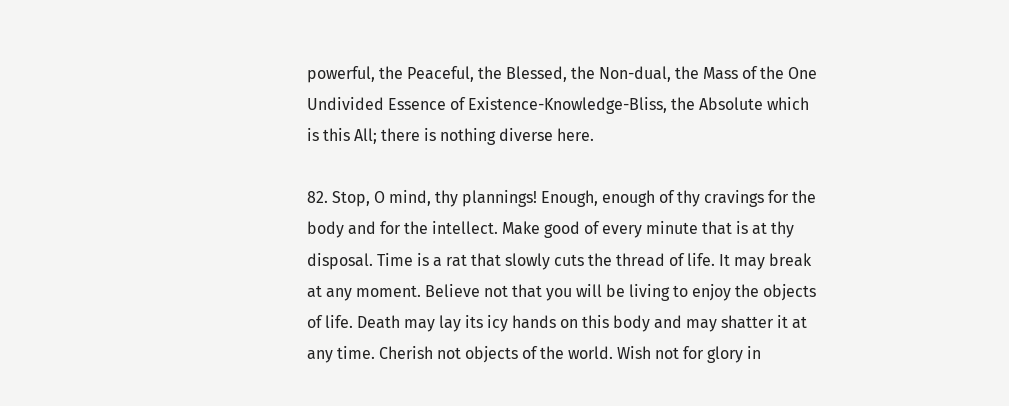powerful, the Peaceful, the Blessed, the Non-dual, the Mass of the One Undivided Essence of Existence-Knowledge-Bliss, the Absolute which is this All; there is nothing diverse here.

82. Stop, O mind, thy plannings! Enough, enough of thy cravings for the body and for the intellect. Make good of every minute that is at thy disposal. Time is a rat that slowly cuts the thread of life. It may break at any moment. Believe not that you will be living to enjoy the objects of life. Death may lay its icy hands on this body and may shatter it at any time. Cherish not objects of the world. Wish not for glory in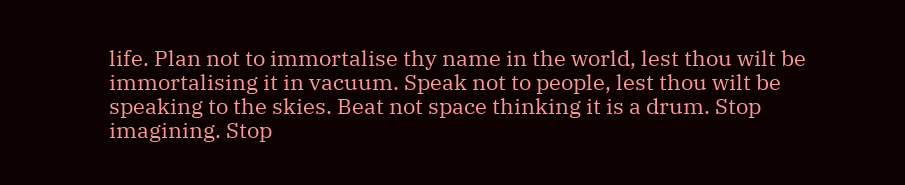life. Plan not to immortalise thy name in the world, lest thou wilt be immortalising it in vacuum. Speak not to people, lest thou wilt be speaking to the skies. Beat not space thinking it is a drum. Stop imagining. Stop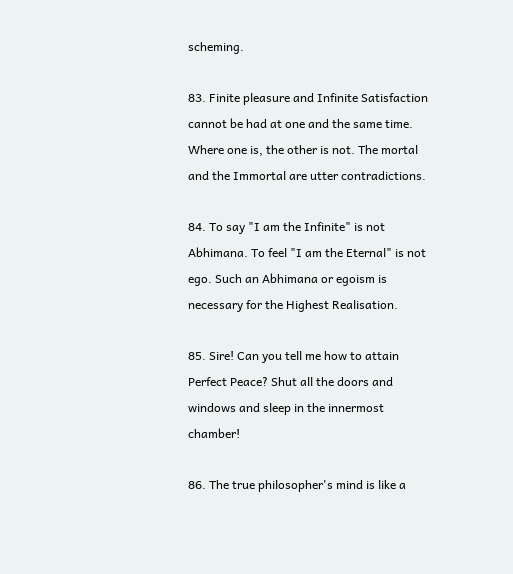scheming.

83. Finite pleasure and Infinite Satisfaction cannot be had at one and the same time. Where one is, the other is not. The mortal and the Immortal are utter contradictions.

84. To say "I am the Infinite" is not Abhimana. To feel "I am the Eternal" is not ego. Such an Abhimana or egoism is necessary for the Highest Realisation.

85. Sire! Can you tell me how to attain Perfect Peace? Shut all the doors and windows and sleep in the innermost chamber!

86. The true philosopher's mind is like a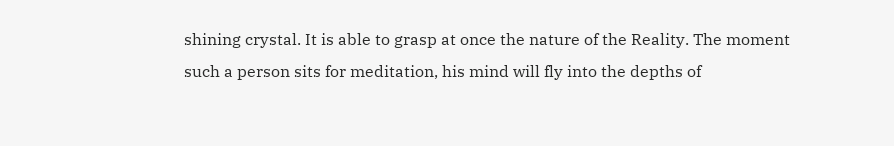shining crystal. It is able to grasp at once the nature of the Reality. The moment such a person sits for meditation, his mind will fly into the depths of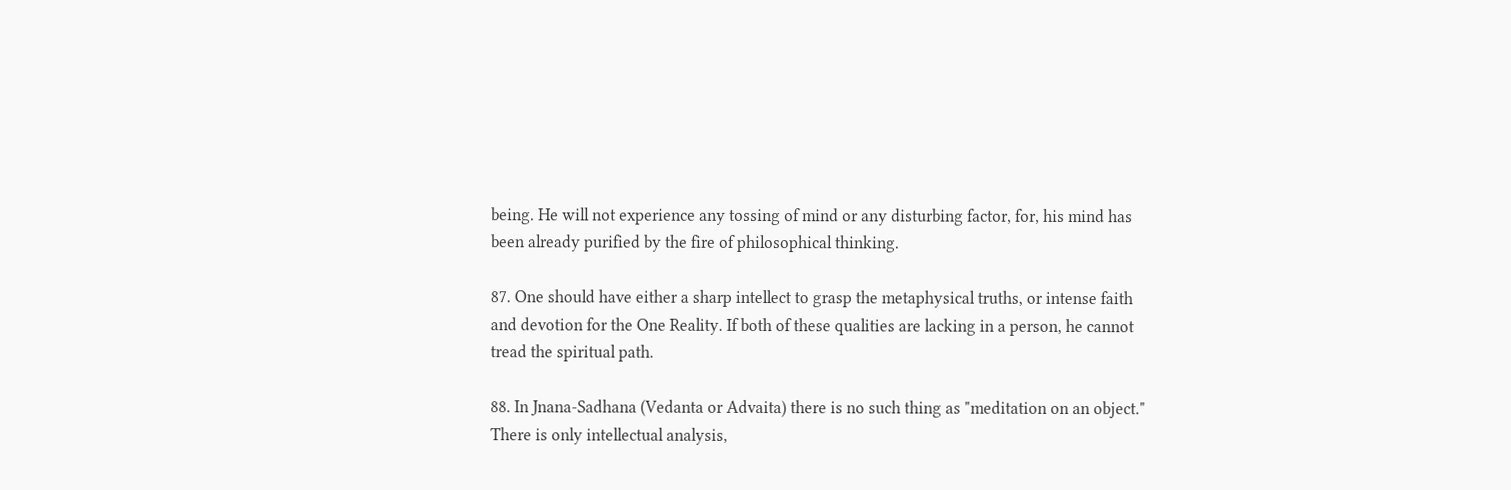being. He will not experience any tossing of mind or any disturbing factor, for, his mind has been already purified by the fire of philosophical thinking.

87. One should have either a sharp intellect to grasp the metaphysical truths, or intense faith and devotion for the One Reality. If both of these qualities are lacking in a person, he cannot tread the spiritual path.

88. In Jnana-Sadhana (Vedanta or Advaita) there is no such thing as "meditation on an object." There is only intellectual analysis,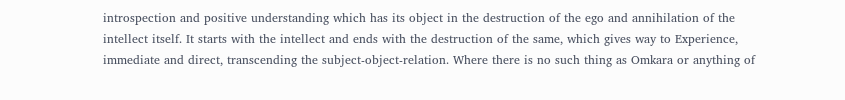introspection and positive understanding which has its object in the destruction of the ego and annihilation of the intellect itself. It starts with the intellect and ends with the destruction of the same, which gives way to Experience, immediate and direct, transcending the subject-object-relation. Where there is no such thing as Omkara or anything of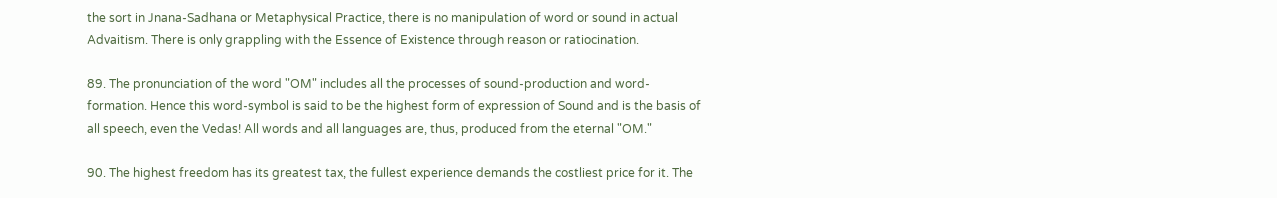the sort in Jnana-Sadhana or Metaphysical Practice, there is no manipulation of word or sound in actual Advaitism. There is only grappling with the Essence of Existence through reason or ratiocination.

89. The pronunciation of the word "OM" includes all the processes of sound-production and word-formation. Hence this word-symbol is said to be the highest form of expression of Sound and is the basis of all speech, even the Vedas! All words and all languages are, thus, produced from the eternal "OM."

90. The highest freedom has its greatest tax, the fullest experience demands the costliest price for it. The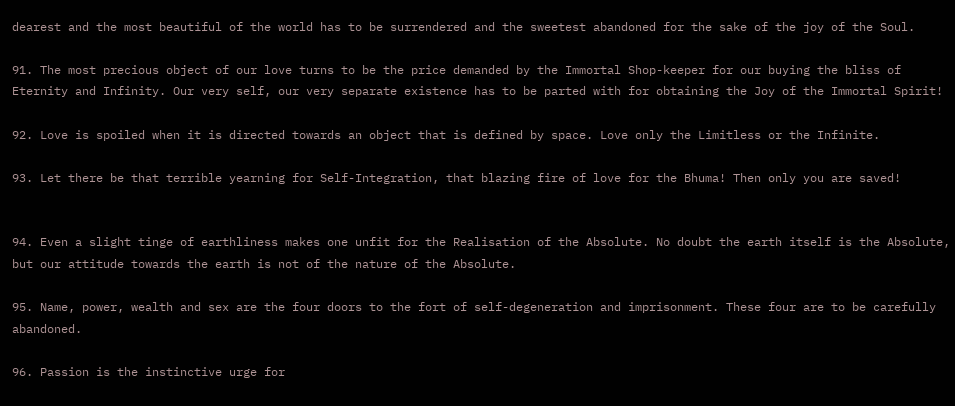dearest and the most beautiful of the world has to be surrendered and the sweetest abandoned for the sake of the joy of the Soul.

91. The most precious object of our love turns to be the price demanded by the Immortal Shop-keeper for our buying the bliss of Eternity and Infinity. Our very self, our very separate existence has to be parted with for obtaining the Joy of the Immortal Spirit!

92. Love is spoiled when it is directed towards an object that is defined by space. Love only the Limitless or the Infinite.

93. Let there be that terrible yearning for Self-Integration, that blazing fire of love for the Bhuma! Then only you are saved!


94. Even a slight tinge of earthliness makes one unfit for the Realisation of the Absolute. No doubt the earth itself is the Absolute, but our attitude towards the earth is not of the nature of the Absolute.

95. Name, power, wealth and sex are the four doors to the fort of self-degeneration and imprisonment. These four are to be carefully abandoned.

96. Passion is the instinctive urge for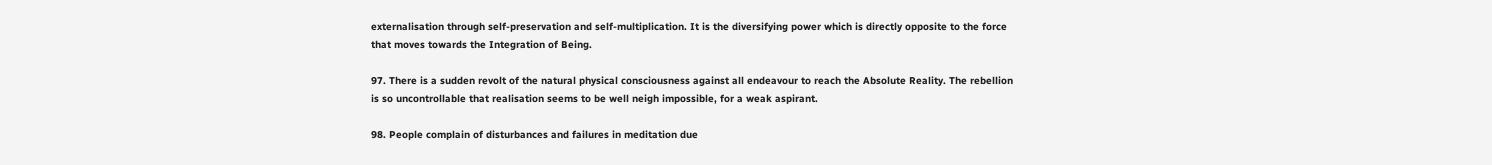externalisation through self-preservation and self-multiplication. It is the diversifying power which is directly opposite to the force that moves towards the Integration of Being.

97. There is a sudden revolt of the natural physical consciousness against all endeavour to reach the Absolute Reality. The rebellion is so uncontrollable that realisation seems to be well neigh impossible, for a weak aspirant.

98. People complain of disturbances and failures in meditation due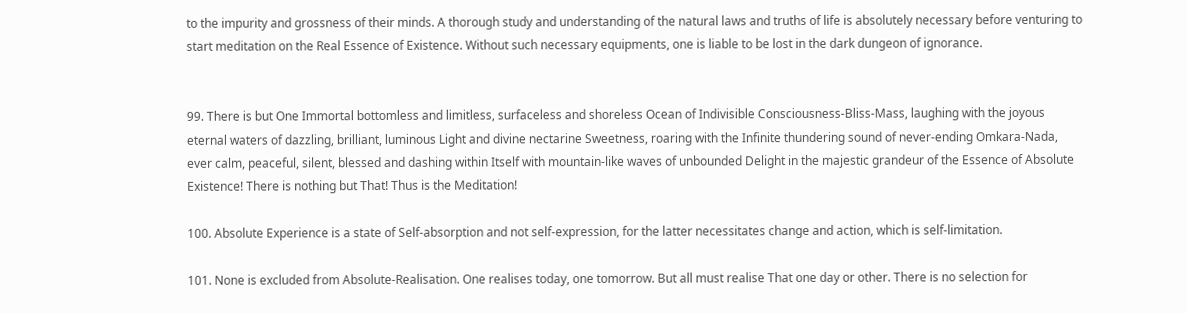to the impurity and grossness of their minds. A thorough study and understanding of the natural laws and truths of life is absolutely necessary before venturing to start meditation on the Real Essence of Existence. Without such necessary equipments, one is liable to be lost in the dark dungeon of ignorance.


99. There is but One Immortal bottomless and limitless, surfaceless and shoreless Ocean of Indivisible Consciousness-Bliss-Mass, laughing with the joyous eternal waters of dazzling, brilliant, luminous Light and divine nectarine Sweetness, roaring with the Infinite thundering sound of never-ending Omkara-Nada, ever calm, peaceful, silent, blessed and dashing within Itself with mountain-like waves of unbounded Delight in the majestic grandeur of the Essence of Absolute Existence! There is nothing but That! Thus is the Meditation!

100. Absolute Experience is a state of Self-absorption and not self-expression, for the latter necessitates change and action, which is self-limitation.

101. None is excluded from Absolute-Realisation. One realises today, one tomorrow. But all must realise That one day or other. There is no selection for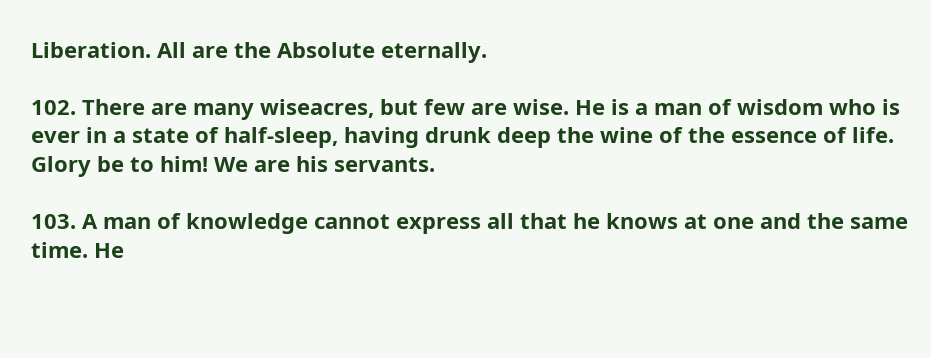Liberation. All are the Absolute eternally.

102. There are many wiseacres, but few are wise. He is a man of wisdom who is ever in a state of half-sleep, having drunk deep the wine of the essence of life. Glory be to him! We are his servants.

103. A man of knowledge cannot express all that he knows at one and the same time. He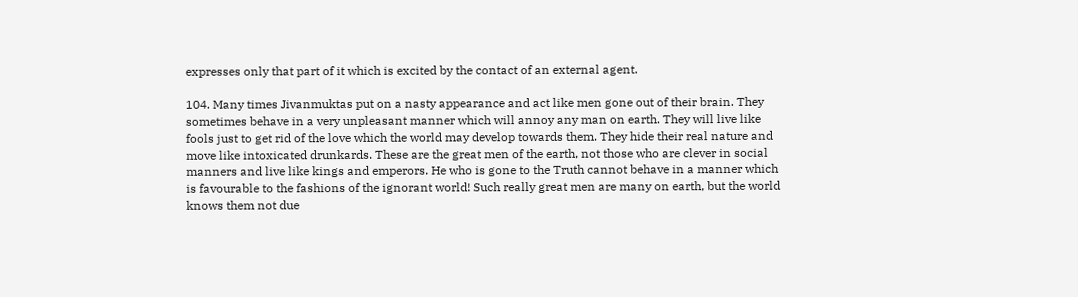expresses only that part of it which is excited by the contact of an external agent.

104. Many times Jivanmuktas put on a nasty appearance and act like men gone out of their brain. They sometimes behave in a very unpleasant manner which will annoy any man on earth. They will live like fools just to get rid of the love which the world may develop towards them. They hide their real nature and move like intoxicated drunkards. These are the great men of the earth, not those who are clever in social manners and live like kings and emperors. He who is gone to the Truth cannot behave in a manner which is favourable to the fashions of the ignorant world! Such really great men are many on earth, but the world knows them not due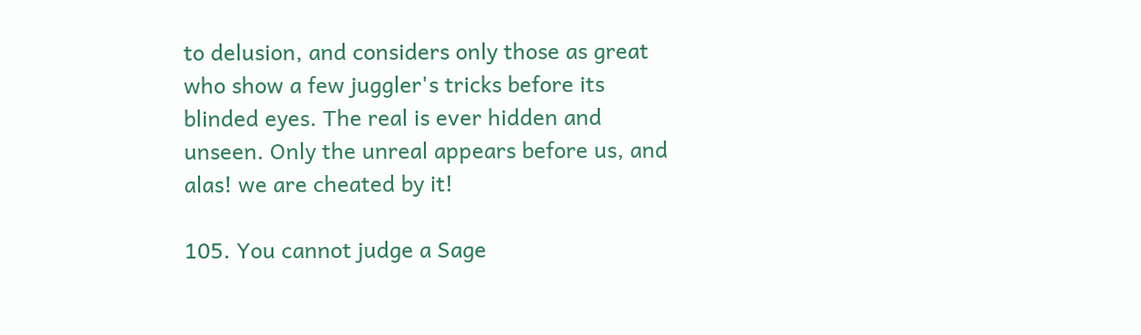to delusion, and considers only those as great who show a few juggler's tricks before its blinded eyes. The real is ever hidden and unseen. Only the unreal appears before us, and alas! we are cheated by it!

105. You cannot judge a Sage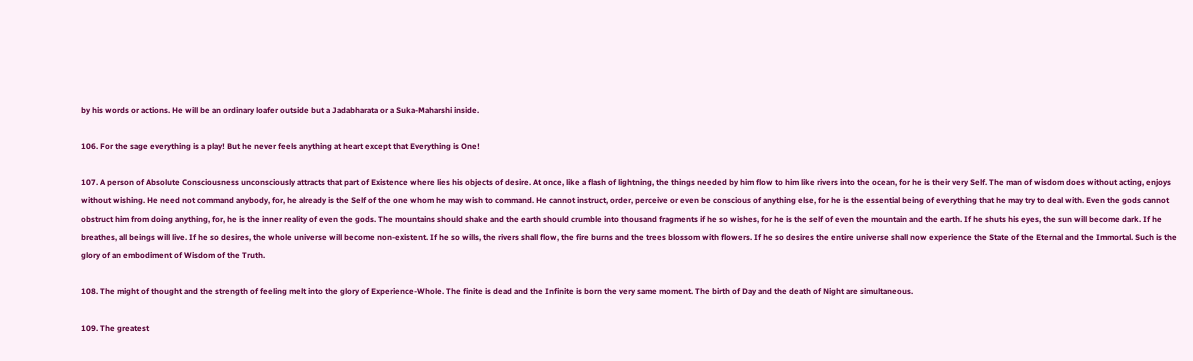by his words or actions. He will be an ordinary loafer outside but a Jadabharata or a Suka-Maharshi inside.

106. For the sage everything is a play! But he never feels anything at heart except that Everything is One!

107. A person of Absolute Consciousness unconsciously attracts that part of Existence where lies his objects of desire. At once, like a flash of lightning, the things needed by him flow to him like rivers into the ocean, for he is their very Self. The man of wisdom does without acting, enjoys without wishing. He need not command anybody, for, he already is the Self of the one whom he may wish to command. He cannot instruct, order, perceive or even be conscious of anything else, for he is the essential being of everything that he may try to deal with. Even the gods cannot obstruct him from doing anything, for, he is the inner reality of even the gods. The mountains should shake and the earth should crumble into thousand fragments if he so wishes, for he is the self of even the mountain and the earth. If he shuts his eyes, the sun will become dark. If he breathes, all beings will live. If he so desires, the whole universe will become non-existent. If he so wills, the rivers shall flow, the fire burns and the trees blossom with flowers. If he so desires the entire universe shall now experience the State of the Eternal and the Immortal. Such is the glory of an embodiment of Wisdom of the Truth.

108. The might of thought and the strength of feeling melt into the glory of Experience-Whole. The finite is dead and the Infinite is born the very same moment. The birth of Day and the death of Night are simultaneous.

109. The greatest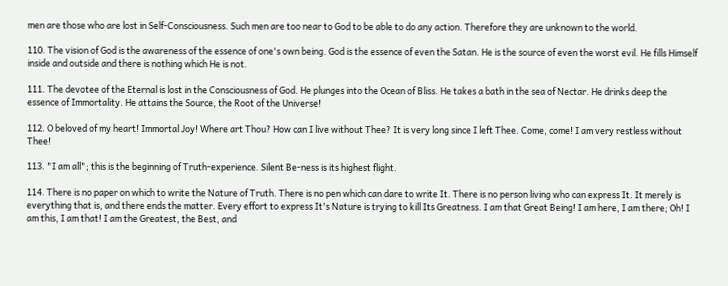men are those who are lost in Self-Consciousness. Such men are too near to God to be able to do any action. Therefore they are unknown to the world.

110. The vision of God is the awareness of the essence of one's own being. God is the essence of even the Satan. He is the source of even the worst evil. He fills Himself inside and outside and there is nothing which He is not.

111. The devotee of the Eternal is lost in the Consciousness of God. He plunges into the Ocean of Bliss. He takes a bath in the sea of Nectar. He drinks deep the essence of Immortality. He attains the Source, the Root of the Universe!

112. O beloved of my heart! Immortal Joy! Where art Thou? How can I live without Thee? It is very long since I left Thee. Come, come! I am very restless without Thee!

113. "I am all"; this is the beginning of Truth-experience. Silent Be-ness is its highest flight.

114. There is no paper on which to write the Nature of Truth. There is no pen which can dare to write It. There is no person living who can express It. It merely is everything that is, and there ends the matter. Every effort to express It's Nature is trying to kill Its Greatness. I am that Great Being! I am here, I am there; Oh! I am this, I am that! I am the Greatest, the Best, and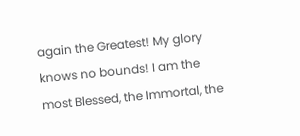again the Greatest! My glory knows no bounds! I am the most Blessed, the Immortal, the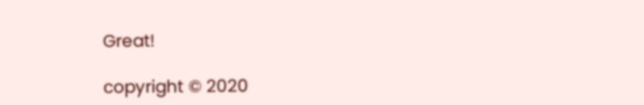Great!

copyright © 2020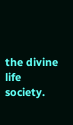the divine life society.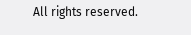All rights reserved.